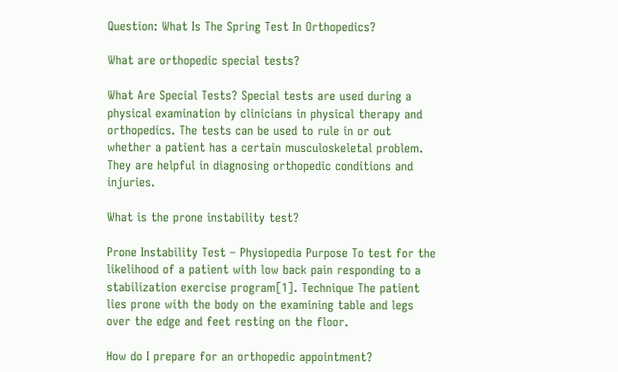Question: What Is The Spring Test In Orthopedics?

What are orthopedic special tests?

What Are Special Tests? Special tests are used during a physical examination by clinicians in physical therapy and orthopedics. The tests can be used to rule in or out whether a patient has a certain musculoskeletal problem. They are helpful in diagnosing orthopedic conditions and injuries.

What is the prone instability test?

Prone Instability Test – Physiopedia Purpose To test for the likelihood of a patient with low back pain responding to a stabilization exercise program[1]. Technique The patient lies prone with the body on the examining table and legs over the edge and feet resting on the floor.

How do I prepare for an orthopedic appointment?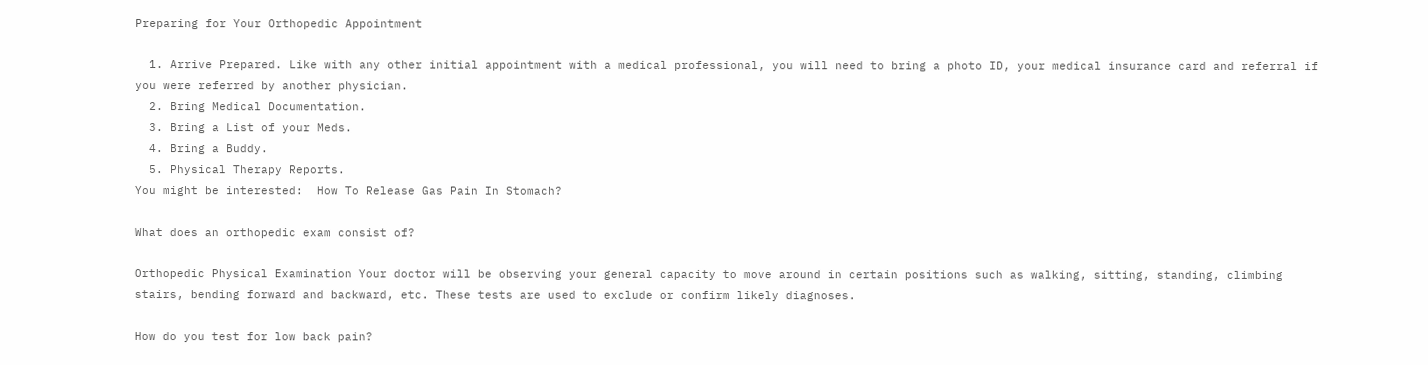Preparing for Your Orthopedic Appointment

  1. Arrive Prepared. Like with any other initial appointment with a medical professional, you will need to bring a photo ID, your medical insurance card and referral if you were referred by another physician.
  2. Bring Medical Documentation.
  3. Bring a List of your Meds.
  4. Bring a Buddy.
  5. Physical Therapy Reports.
You might be interested:  How To Release Gas Pain In Stomach?

What does an orthopedic exam consist of?

Orthopedic Physical Examination Your doctor will be observing your general capacity to move around in certain positions such as walking, sitting, standing, climbing stairs, bending forward and backward, etc. These tests are used to exclude or confirm likely diagnoses.

How do you test for low back pain?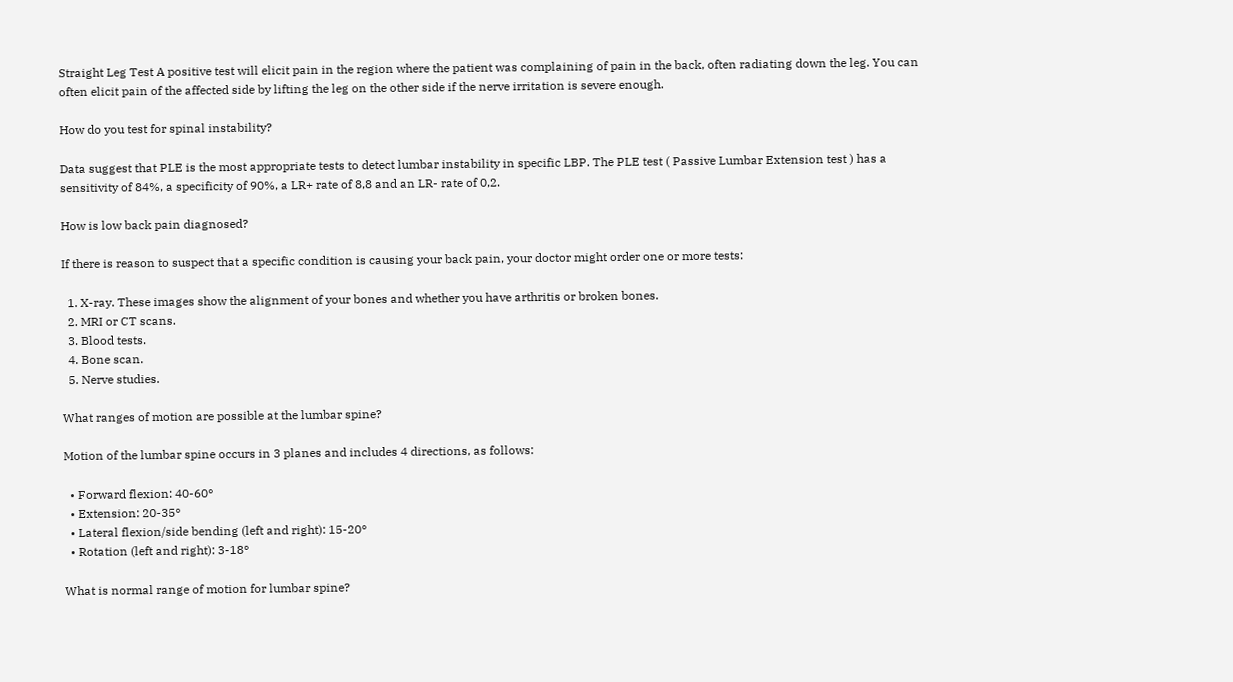Straight Leg Test A positive test will elicit pain in the region where the patient was complaining of pain in the back, often radiating down the leg. You can often elicit pain of the affected side by lifting the leg on the other side if the nerve irritation is severe enough.

How do you test for spinal instability?

Data suggest that PLE is the most appropriate tests to detect lumbar instability in specific LBP. The PLE test ( Passive Lumbar Extension test ) has a sensitivity of 84%, a specificity of 90%, a LR+ rate of 8,8 and an LR- rate of 0,2.

How is low back pain diagnosed?

If there is reason to suspect that a specific condition is causing your back pain, your doctor might order one or more tests:

  1. X-ray. These images show the alignment of your bones and whether you have arthritis or broken bones.
  2. MRI or CT scans.
  3. Blood tests.
  4. Bone scan.
  5. Nerve studies.

What ranges of motion are possible at the lumbar spine?

Motion of the lumbar spine occurs in 3 planes and includes 4 directions, as follows:

  • Forward flexion: 40-60°
  • Extension: 20-35°
  • Lateral flexion/side bending (left and right): 15-20°
  • Rotation (left and right): 3-18°

What is normal range of motion for lumbar spine?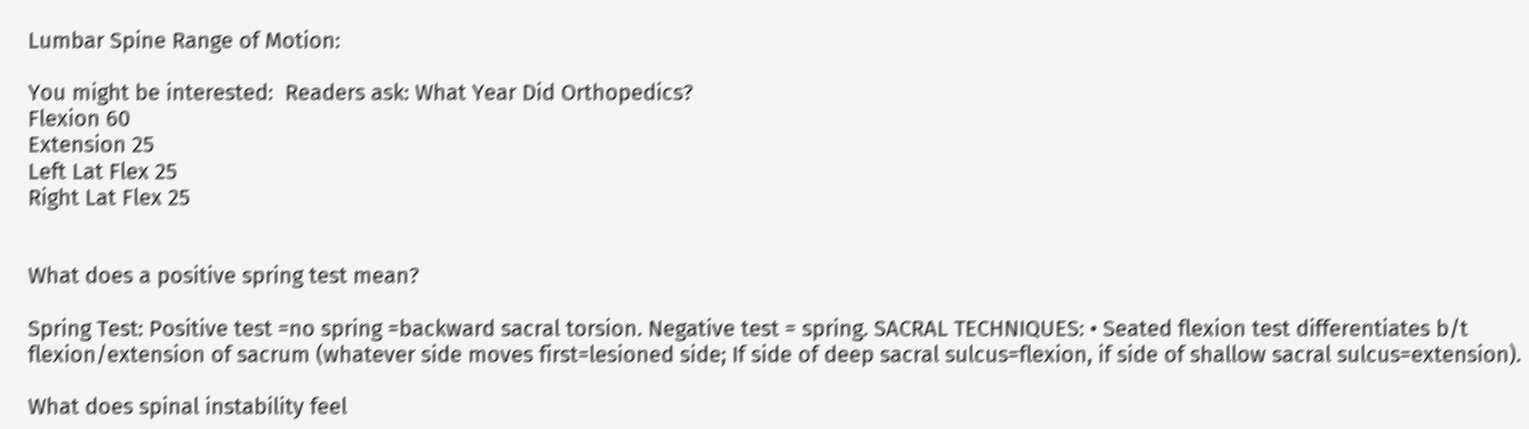Lumbar Spine Range of Motion:

You might be interested:  Readers ask: What Year Did Orthopedics?
Flexion 60
Extension 25
Left Lat Flex 25
Right Lat Flex 25


What does a positive spring test mean?

Spring Test: Positive test =no spring =backward sacral torsion. Negative test = spring. SACRAL TECHNIQUES: • Seated flexion test differentiates b/t flexion/extension of sacrum (whatever side moves first=lesioned side; If side of deep sacral sulcus=flexion, if side of shallow sacral sulcus=extension).

What does spinal instability feel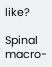like?

Spinal macro-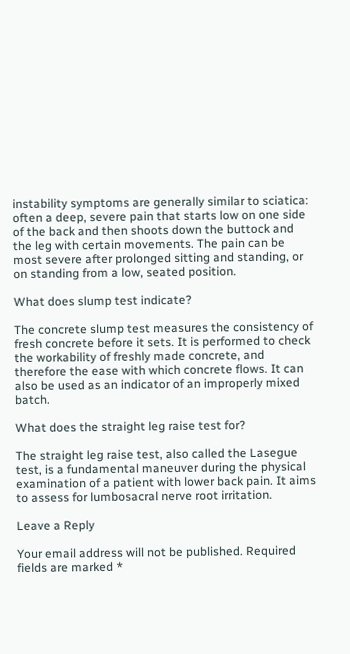instability symptoms are generally similar to sciatica: often a deep, severe pain that starts low on one side of the back and then shoots down the buttock and the leg with certain movements. The pain can be most severe after prolonged sitting and standing, or on standing from a low, seated position.

What does slump test indicate?

The concrete slump test measures the consistency of fresh concrete before it sets. It is performed to check the workability of freshly made concrete, and therefore the ease with which concrete flows. It can also be used as an indicator of an improperly mixed batch.

What does the straight leg raise test for?

The straight leg raise test, also called the Lasegue test, is a fundamental maneuver during the physical examination of a patient with lower back pain. It aims to assess for lumbosacral nerve root irritation.

Leave a Reply

Your email address will not be published. Required fields are marked *